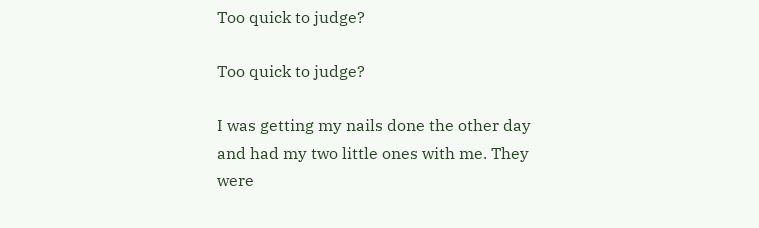Too quick to judge?

Too quick to judge?

I was getting my nails done the other day and had my two little ones with me. They were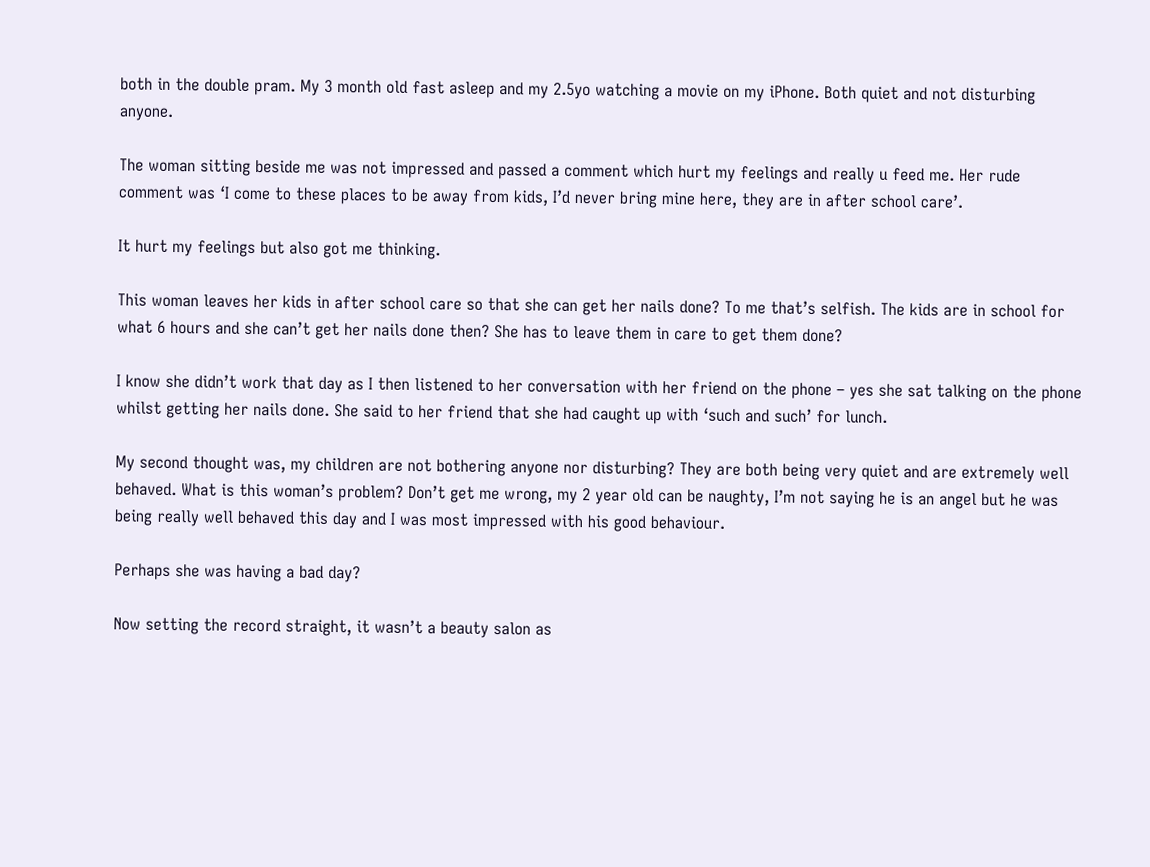both in the double pram. My 3 month old fast asleep and my 2.5yo watching a movie on my iPhone. Both quiet and not disturbing anyone.

The woman sitting beside me was not impressed and passed a comment which hurt my feelings and really u feed me. Her rude comment was ‘I come to these places to be away from kids, I’d never bring mine here, they are in after school care’.

It hurt my feelings but also got me thinking.

This woman leaves her kids in after school care so that she can get her nails done? To me that’s selfish. The kids are in school for what 6 hours and she can’t get her nails done then? She has to leave them in care to get them done?

I know she didn’t work that day as I then listened to her conversation with her friend on the phone – yes she sat talking on the phone whilst getting her nails done. She said to her friend that she had caught up with ‘such and such’ for lunch.

My second thought was, my children are not bothering anyone nor disturbing? They are both being very quiet and are extremely well behaved. What is this woman’s problem? Don’t get me wrong, my 2 year old can be naughty, I’m not saying he is an angel but he was being really well behaved this day and I was most impressed with his good behaviour.

Perhaps she was having a bad day?

Now setting the record straight, it wasn’t a beauty salon as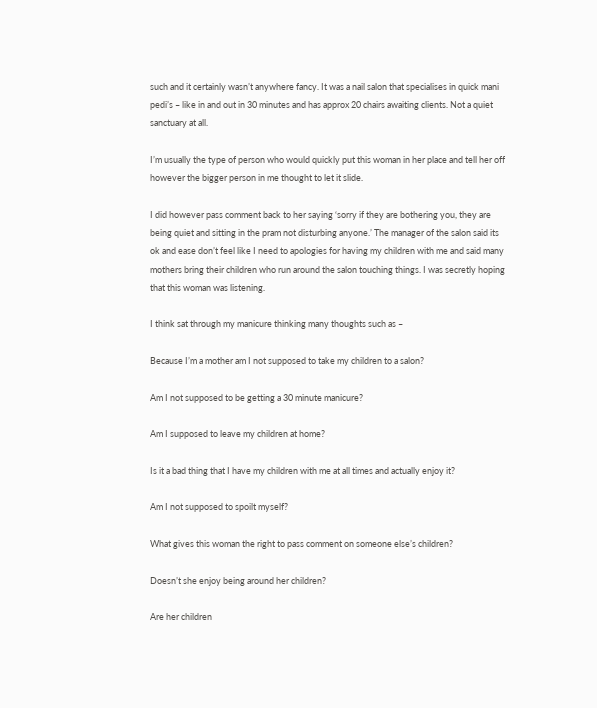such and it certainly wasn’t anywhere fancy. It was a nail salon that specialises in quick mani pedi’s – like in and out in 30 minutes and has approx 20 chairs awaiting clients. Not a quiet sanctuary at all.

I’m usually the type of person who would quickly put this woman in her place and tell her off however the bigger person in me thought to let it slide.

I did however pass comment back to her saying ‘sorry if they are bothering you, they are being quiet and sitting in the pram not disturbing anyone.’ The manager of the salon said its ok and ease don’t feel like I need to apologies for having my children with me and said many mothers bring their children who run around the salon touching things. I was secretly hoping that this woman was listening.

I think sat through my manicure thinking many thoughts such as –

Because I’m a mother am I not supposed to take my children to a salon?

Am I not supposed to be getting a 30 minute manicure?

Am I supposed to leave my children at home?

Is it a bad thing that I have my children with me at all times and actually enjoy it?

Am I not supposed to spoilt myself?

What gives this woman the right to pass comment on someone else’s children?

Doesn’t she enjoy being around her children?

Are her children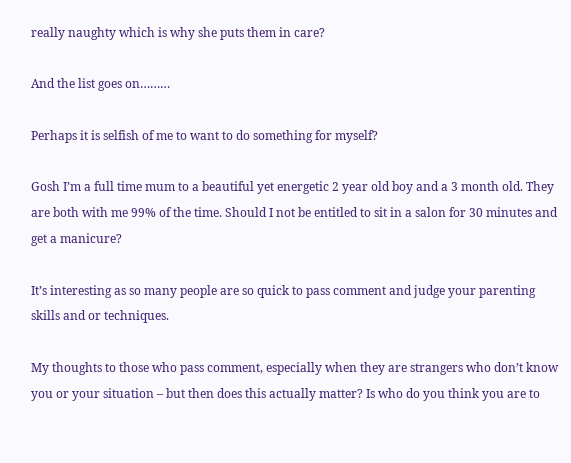really naughty which is why she puts them in care?

And the list goes on………

Perhaps it is selfish of me to want to do something for myself?

Gosh I’m a full time mum to a beautiful yet energetic 2 year old boy and a 3 month old. They are both with me 99% of the time. Should I not be entitled to sit in a salon for 30 minutes and get a manicure?

It’s interesting as so many people are so quick to pass comment and judge your parenting skills and or techniques.

My thoughts to those who pass comment, especially when they are strangers who don’t know you or your situation – but then does this actually matter? Is who do you think you are to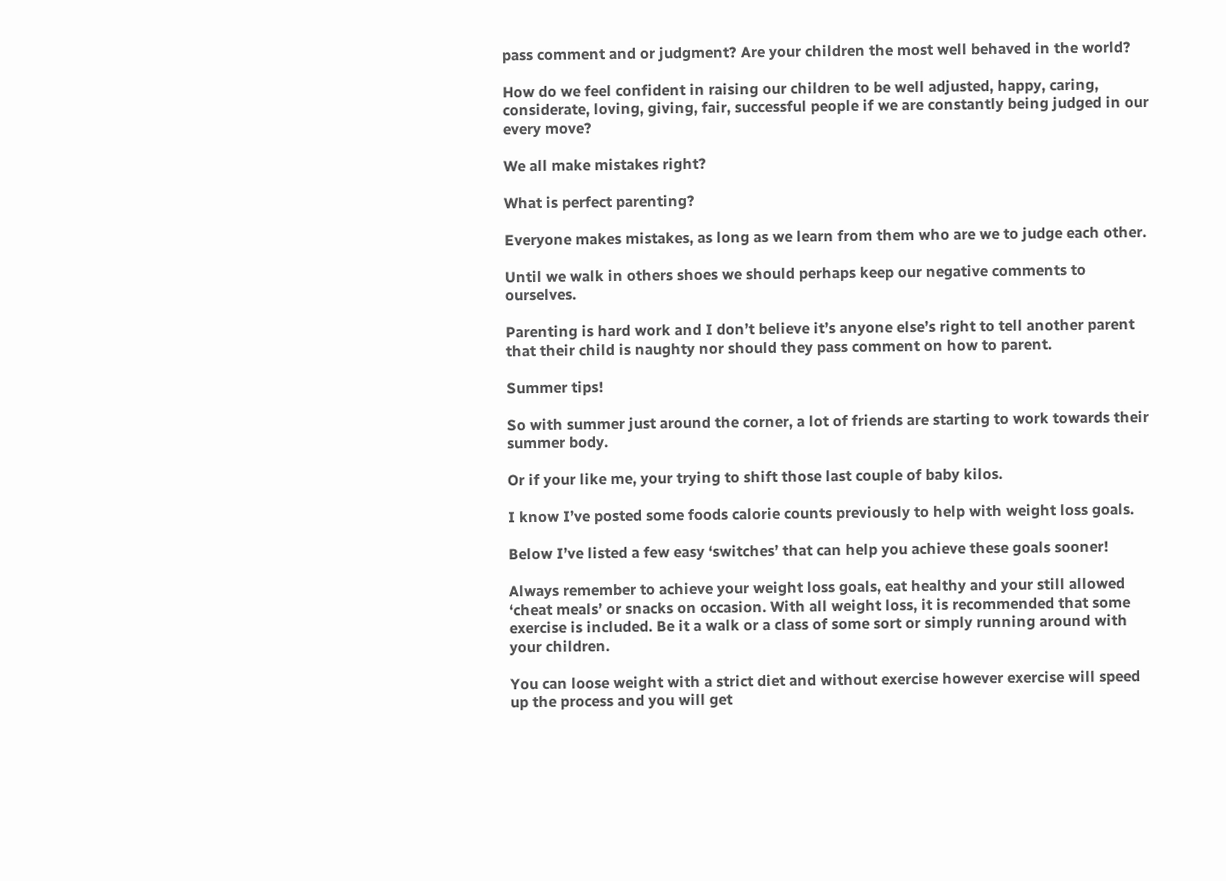pass comment and or judgment? Are your children the most well behaved in the world?

How do we feel confident in raising our children to be well adjusted, happy, caring, considerate, loving, giving, fair, successful people if we are constantly being judged in our every move?

We all make mistakes right?

What is perfect parenting?

Everyone makes mistakes, as long as we learn from them who are we to judge each other.

Until we walk in others shoes we should perhaps keep our negative comments to ourselves.

Parenting is hard work and I don’t believe it’s anyone else’s right to tell another parent that their child is naughty nor should they pass comment on how to parent.

Summer tips!

So with summer just around the corner, a lot of friends are starting to work towards their summer body.

Or if your like me, your trying to shift those last couple of baby kilos.

I know I’ve posted some foods calorie counts previously to help with weight loss goals.

Below I’ve listed a few easy ‘switches’ that can help you achieve these goals sooner!

Always remember to achieve your weight loss goals, eat healthy and your still allowed ‘cheat meals’ or snacks on occasion. With all weight loss, it is recommended that some exercise is included. Be it a walk or a class of some sort or simply running around with your children.

You can loose weight with a strict diet and without exercise however exercise will speed up the process and you will get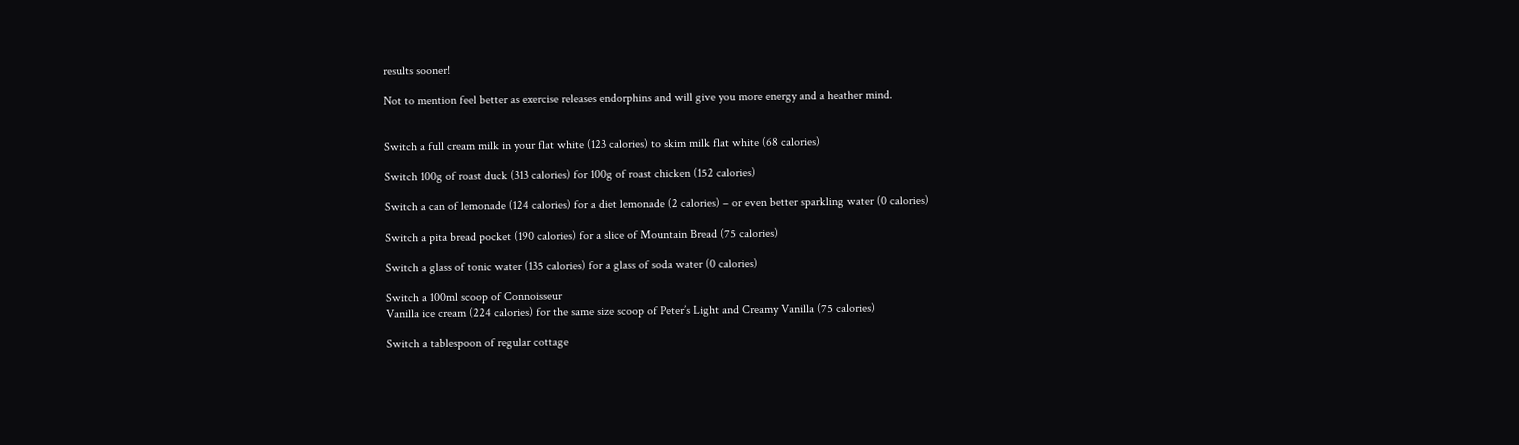results sooner!

Not to mention feel better as exercise releases endorphins and will give you more energy and a heather mind.


Switch a full cream milk in your flat white (123 calories) to skim milk flat white (68 calories)

Switch 100g of roast duck (313 calories) for 100g of roast chicken (152 calories)

Switch a can of lemonade (124 calories) for a diet lemonade (2 calories) – or even better sparkling water (0 calories)

Switch a pita bread pocket (190 calories) for a slice of Mountain Bread (75 calories)

Switch a glass of tonic water (135 calories) for a glass of soda water (0 calories)

Switch a 100ml scoop of Connoisseur
Vanilla ice cream (224 calories) for the same size scoop of Peter’s Light and Creamy Vanilla (75 calories)

Switch a tablespoon of regular cottage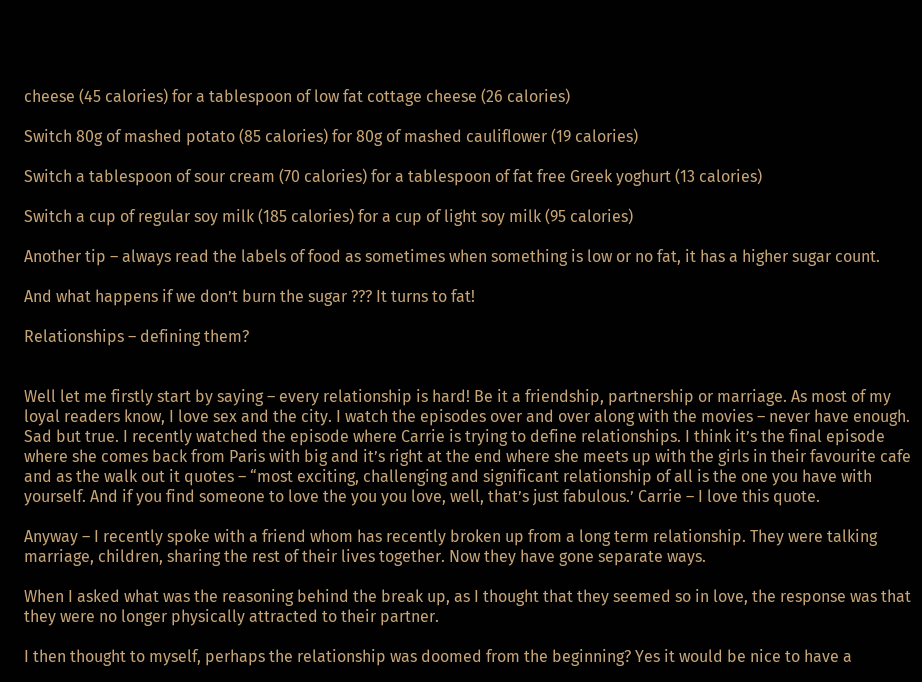cheese (45 calories) for a tablespoon of low fat cottage cheese (26 calories)

Switch 80g of mashed potato (85 calories) for 80g of mashed cauliflower (19 calories)

Switch a tablespoon of sour cream (70 calories) for a tablespoon of fat free Greek yoghurt (13 calories)

Switch a cup of regular soy milk (185 calories) for a cup of light soy milk (95 calories)

Another tip – always read the labels of food as sometimes when something is low or no fat, it has a higher sugar count.

And what happens if we don’t burn the sugar ??? It turns to fat!

Relationships – defining them?


Well let me firstly start by saying – every relationship is hard! Be it a friendship, partnership or marriage. As most of my loyal readers know, I love sex and the city. I watch the episodes over and over along with the movies – never have enough. Sad but true. I recently watched the episode where Carrie is trying to define relationships. I think it’s the final episode where she comes back from Paris with big and it’s right at the end where she meets up with the girls in their favourite cafe and as the walk out it quotes – “most exciting, challenging and significant relationship of all is the one you have with yourself. And if you find someone to love the you you love, well, that’s just fabulous.’ Carrie – I love this quote.

Anyway – I recently spoke with a friend whom has recently broken up from a long term relationship. They were talking marriage, children, sharing the rest of their lives together. Now they have gone separate ways.

When I asked what was the reasoning behind the break up, as I thought that they seemed so in love, the response was that they were no longer physically attracted to their partner.

I then thought to myself, perhaps the relationship was doomed from the beginning? Yes it would be nice to have a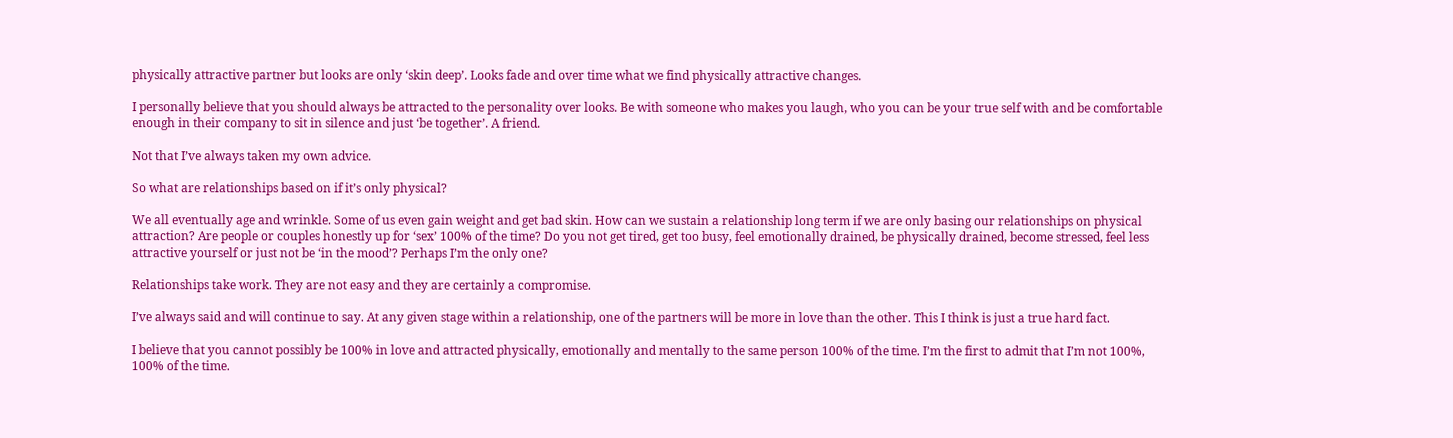physically attractive partner but looks are only ‘skin deep’. Looks fade and over time what we find physically attractive changes.

I personally believe that you should always be attracted to the personality over looks. Be with someone who makes you laugh, who you can be your true self with and be comfortable enough in their company to sit in silence and just ‘be together’. A friend.

Not that I’ve always taken my own advice.

So what are relationships based on if it’s only physical?

We all eventually age and wrinkle. Some of us even gain weight and get bad skin. How can we sustain a relationship long term if we are only basing our relationships on physical attraction? Are people or couples honestly up for ‘sex’ 100% of the time? Do you not get tired, get too busy, feel emotionally drained, be physically drained, become stressed, feel less attractive yourself or just not be ‘in the mood’? Perhaps I’m the only one?

Relationships take work. They are not easy and they are certainly a compromise.

I’ve always said and will continue to say. At any given stage within a relationship, one of the partners will be more in love than the other. This I think is just a true hard fact.

I believe that you cannot possibly be 100% in love and attracted physically, emotionally and mentally to the same person 100% of the time. I’m the first to admit that I’m not 100%, 100% of the time.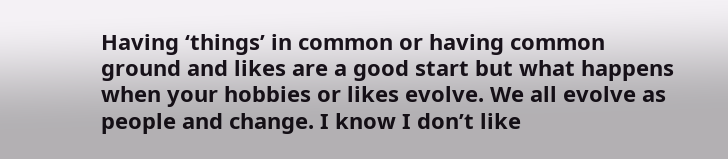Having ‘things’ in common or having common ground and likes are a good start but what happens when your hobbies or likes evolve. We all evolve as people and change. I know I don’t like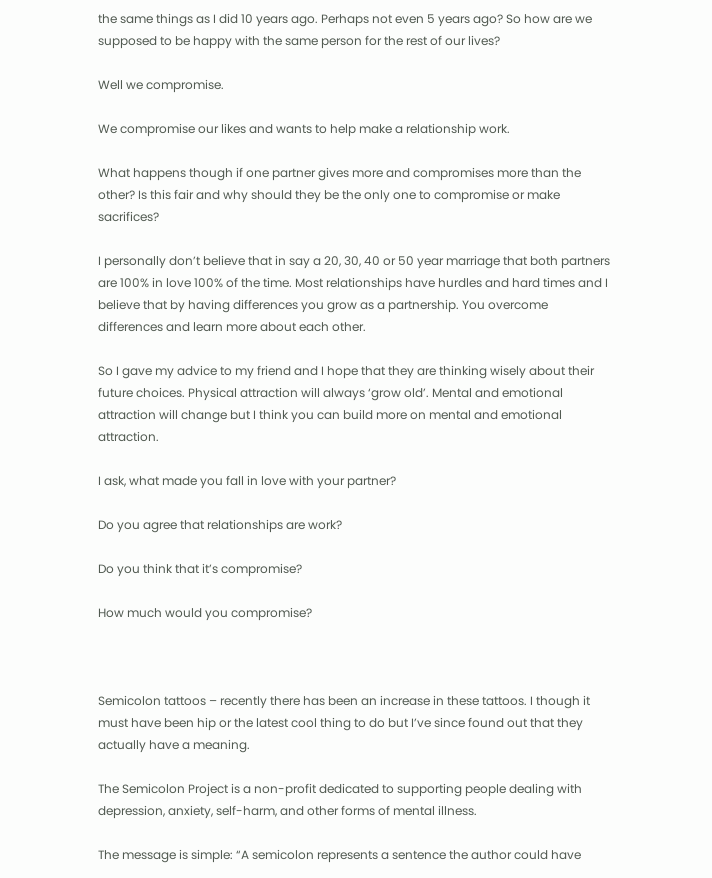the same things as I did 10 years ago. Perhaps not even 5 years ago? So how are we supposed to be happy with the same person for the rest of our lives?

Well we compromise.

We compromise our likes and wants to help make a relationship work.

What happens though if one partner gives more and compromises more than the other? Is this fair and why should they be the only one to compromise or make sacrifices?

I personally don’t believe that in say a 20, 30, 40 or 50 year marriage that both partners are 100% in love 100% of the time. Most relationships have hurdles and hard times and I believe that by having differences you grow as a partnership. You overcome differences and learn more about each other.

So I gave my advice to my friend and I hope that they are thinking wisely about their future choices. Physical attraction will always ‘grow old’. Mental and emotional attraction will change but I think you can build more on mental and emotional attraction.

I ask, what made you fall in love with your partner?

Do you agree that relationships are work?

Do you think that it’s compromise?

How much would you compromise?



Semicolon tattoos – recently there has been an increase in these tattoos. I though it must have been hip or the latest cool thing to do but I’ve since found out that they actually have a meaning.

The Semicolon Project is a non-profit dedicated to supporting people dealing with depression, anxiety, self-harm, and other forms of mental illness.

The message is simple: “A semicolon represents a sentence the author could have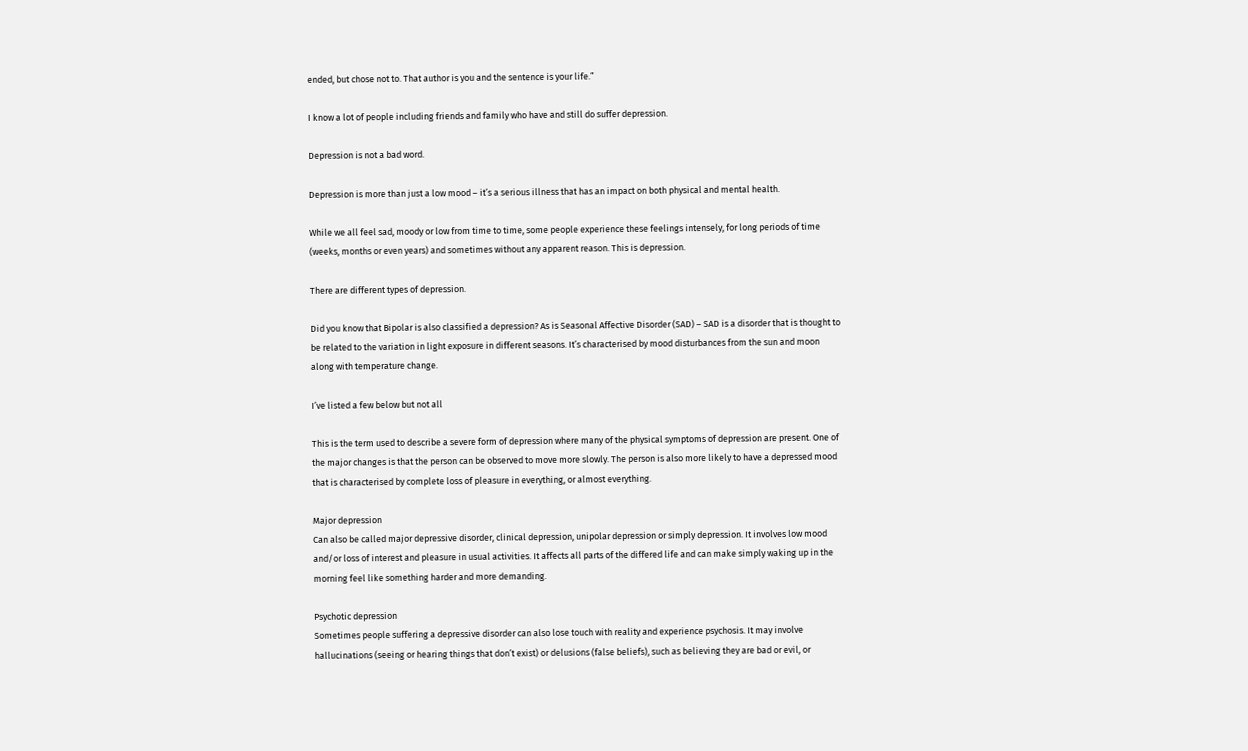ended, but chose not to. That author is you and the sentence is your life.”

I know a lot of people including friends and family who have and still do suffer depression.

Depression is not a bad word.

Depression is more than just a low mood – it’s a serious illness that has an impact on both physical and mental health.

While we all feel sad, moody or low from time to time, some people experience these feelings intensely, for long periods of time (weeks, months or even years) and sometimes without any apparent reason. This is depression.

There are different types of depression.

Did you know that Bipolar is also classified a depression? As is Seasonal Affective Disorder (SAD) – SAD is a disorder that is thought to be related to the variation in light exposure in different seasons. It’s characterised by mood disturbances from the sun and moon along with temperature change.

I’ve listed a few below but not all

This is the term used to describe a severe form of depression where many of the physical symptoms of depression are present. One of the major changes is that the person can be observed to move more slowly. The person is also more likely to have a depressed mood that is characterised by complete loss of pleasure in everything, or almost everything.

Major depression
Can also be called major depressive disorder, clinical depression, unipolar depression or simply depression. It involves low mood and/or loss of interest and pleasure in usual activities. It affects all parts of the differed life and can make simply waking up in the morning feel like something harder and more demanding.

Psychotic depression
Sometimes people suffering a depressive disorder can also lose touch with reality and experience psychosis. It may involve hallucinations (seeing or hearing things that don’t exist) or delusions (false beliefs), such as believing they are bad or evil, or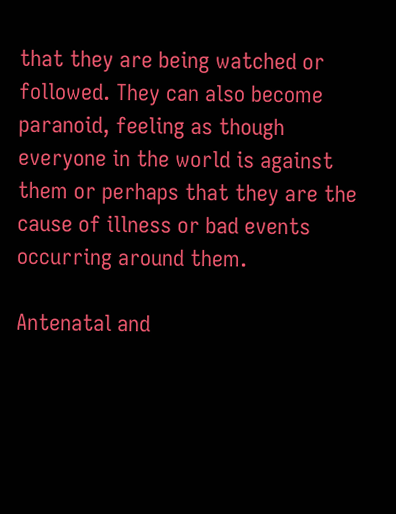that they are being watched or followed. They can also become paranoid, feeling as though everyone in the world is against them or perhaps that they are the cause of illness or bad events occurring around them.

Antenatal and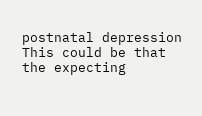postnatal depression
This could be that the expecting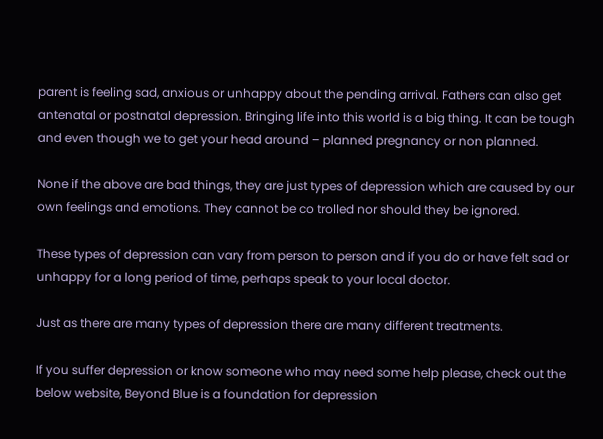parent is feeling sad, anxious or unhappy about the pending arrival. Fathers can also get antenatal or postnatal depression. Bringing life into this world is a big thing. It can be tough and even though we to get your head around – planned pregnancy or non planned.

None if the above are bad things, they are just types of depression which are caused by our own feelings and emotions. They cannot be co trolled nor should they be ignored.

These types of depression can vary from person to person and if you do or have felt sad or unhappy for a long period of time, perhaps speak to your local doctor.

Just as there are many types of depression there are many different treatments.

If you suffer depression or know someone who may need some help please, check out the below website, Beyond Blue is a foundation for depression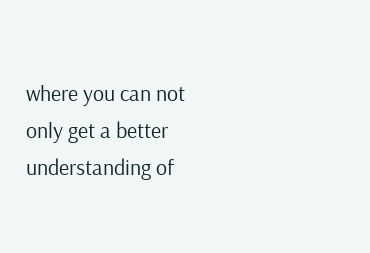where you can not only get a better understanding of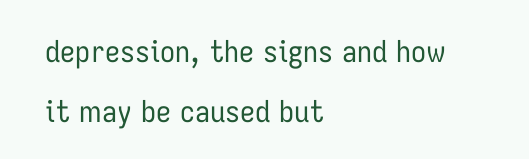depression, the signs and how it may be caused but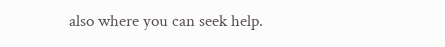also where you can seek help.